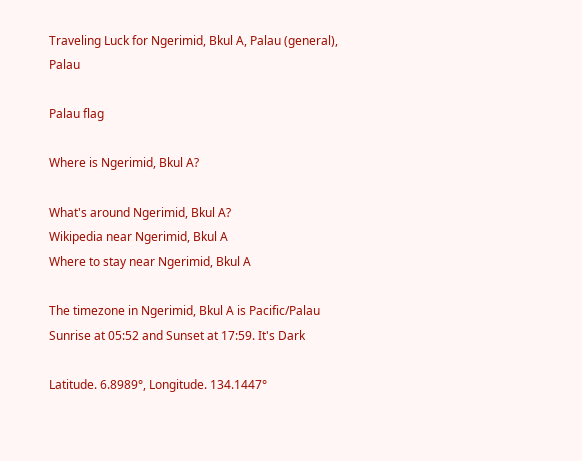Traveling Luck for Ngerimid, Bkul A, Palau (general), Palau

Palau flag

Where is Ngerimid, Bkul A?

What's around Ngerimid, Bkul A?
Wikipedia near Ngerimid, Bkul A
Where to stay near Ngerimid, Bkul A

The timezone in Ngerimid, Bkul A is Pacific/Palau
Sunrise at 05:52 and Sunset at 17:59. It's Dark

Latitude. 6.8989°, Longitude. 134.1447°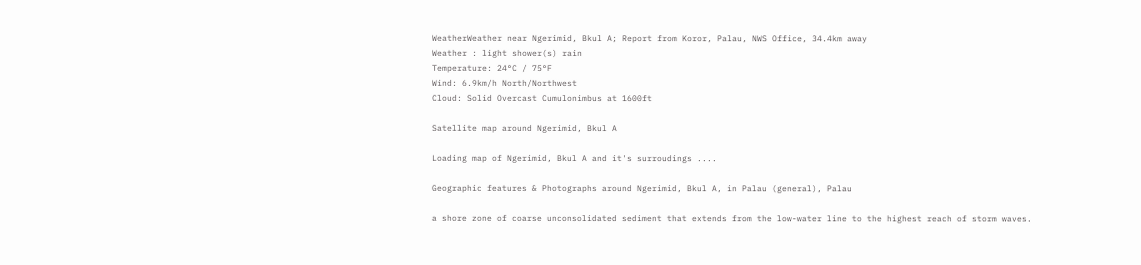WeatherWeather near Ngerimid, Bkul A; Report from Koror, Palau, NWS Office, 34.4km away
Weather : light shower(s) rain
Temperature: 24°C / 75°F
Wind: 6.9km/h North/Northwest
Cloud: Solid Overcast Cumulonimbus at 1600ft

Satellite map around Ngerimid, Bkul A

Loading map of Ngerimid, Bkul A and it's surroudings ....

Geographic features & Photographs around Ngerimid, Bkul A, in Palau (general), Palau

a shore zone of coarse unconsolidated sediment that extends from the low-water line to the highest reach of storm waves.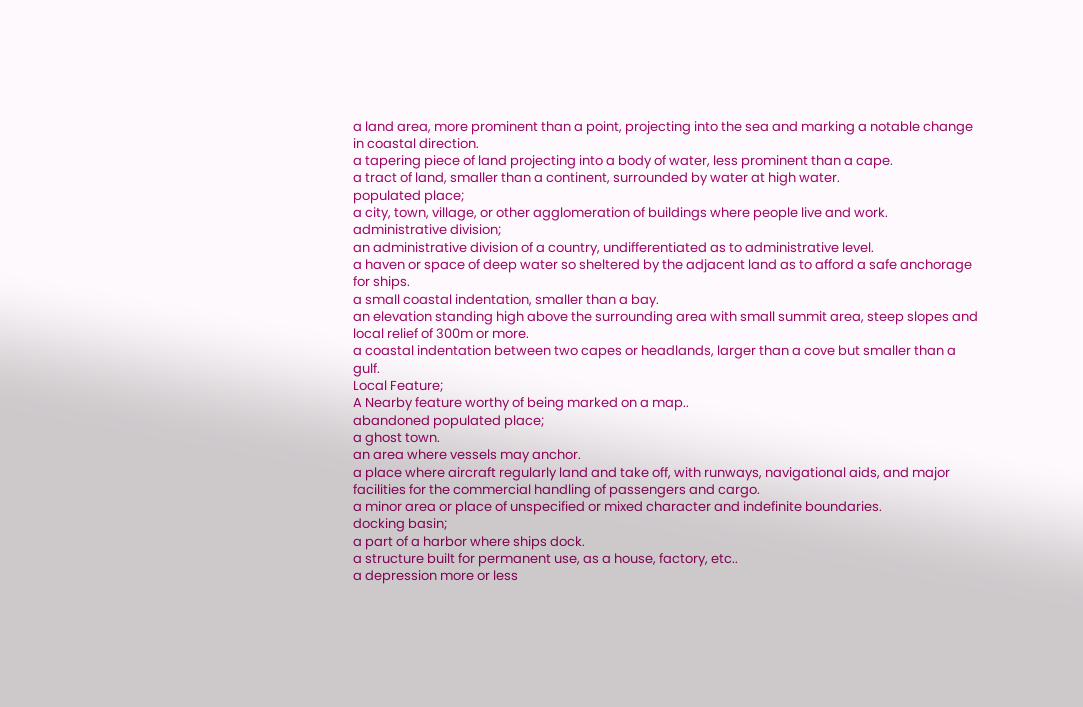a land area, more prominent than a point, projecting into the sea and marking a notable change in coastal direction.
a tapering piece of land projecting into a body of water, less prominent than a cape.
a tract of land, smaller than a continent, surrounded by water at high water.
populated place;
a city, town, village, or other agglomeration of buildings where people live and work.
administrative division;
an administrative division of a country, undifferentiated as to administrative level.
a haven or space of deep water so sheltered by the adjacent land as to afford a safe anchorage for ships.
a small coastal indentation, smaller than a bay.
an elevation standing high above the surrounding area with small summit area, steep slopes and local relief of 300m or more.
a coastal indentation between two capes or headlands, larger than a cove but smaller than a gulf.
Local Feature;
A Nearby feature worthy of being marked on a map..
abandoned populated place;
a ghost town.
an area where vessels may anchor.
a place where aircraft regularly land and take off, with runways, navigational aids, and major facilities for the commercial handling of passengers and cargo.
a minor area or place of unspecified or mixed character and indefinite boundaries.
docking basin;
a part of a harbor where ships dock.
a structure built for permanent use, as a house, factory, etc..
a depression more or less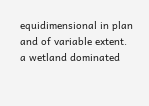equidimensional in plan and of variable extent.
a wetland dominated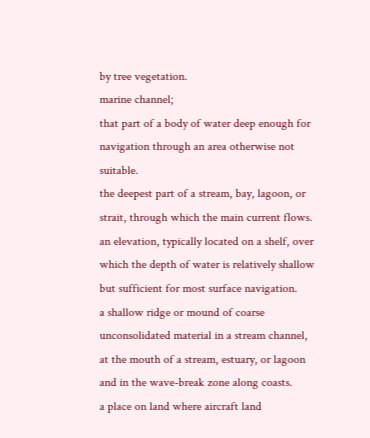by tree vegetation.
marine channel;
that part of a body of water deep enough for navigation through an area otherwise not suitable.
the deepest part of a stream, bay, lagoon, or strait, through which the main current flows.
an elevation, typically located on a shelf, over which the depth of water is relatively shallow but sufficient for most surface navigation.
a shallow ridge or mound of coarse unconsolidated material in a stream channel, at the mouth of a stream, estuary, or lagoon and in the wave-break zone along coasts.
a place on land where aircraft land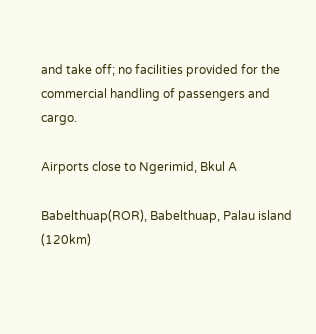and take off; no facilities provided for the commercial handling of passengers and cargo.

Airports close to Ngerimid, Bkul A

Babelthuap(ROR), Babelthuap, Palau island (120km)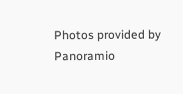Photos provided by Panoramio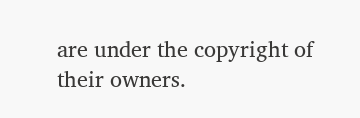are under the copyright of their owners.